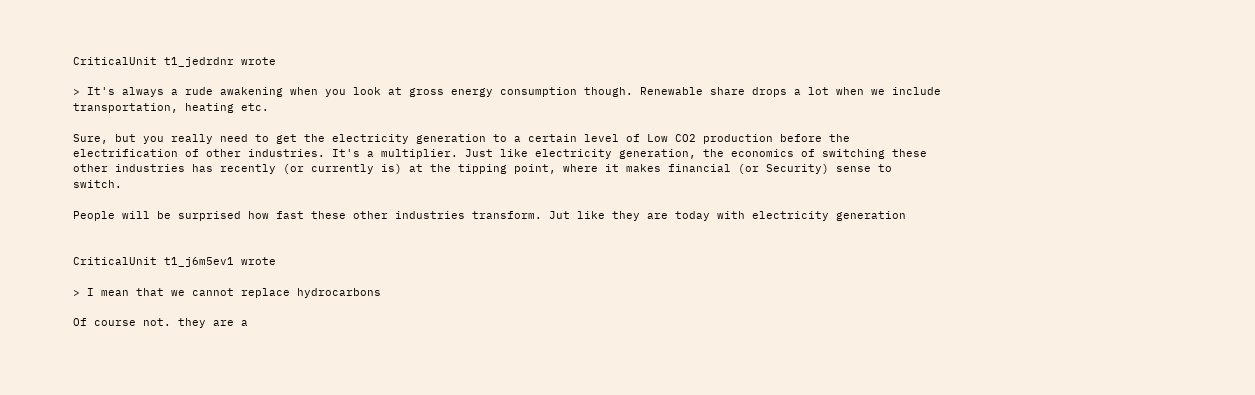CriticalUnit t1_jedrdnr wrote

> It's always a rude awakening when you look at gross energy consumption though. Renewable share drops a lot when we include transportation, heating etc.

Sure, but you really need to get the electricity generation to a certain level of Low CO2 production before the electrification of other industries. It's a multiplier. Just like electricity generation, the economics of switching these other industries has recently (or currently is) at the tipping point, where it makes financial (or Security) sense to switch.

People will be surprised how fast these other industries transform. Jut like they are today with electricity generation


CriticalUnit t1_j6m5ev1 wrote

> I mean that we cannot replace hydrocarbons

Of course not. they are a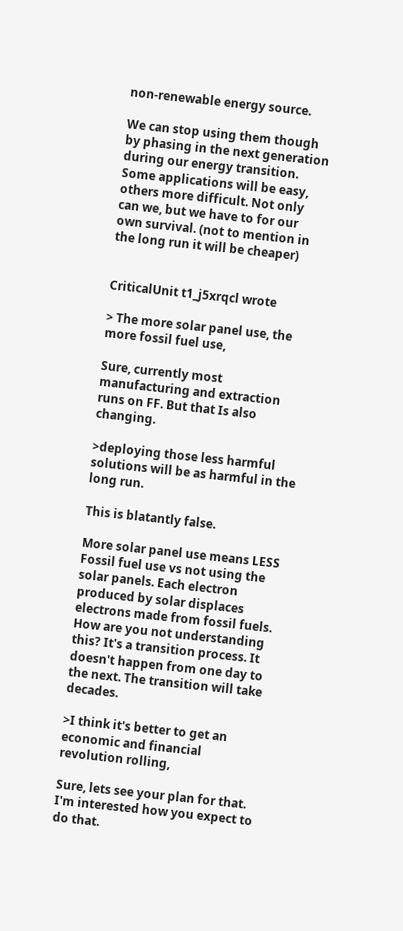non-renewable energy source.

We can stop using them though by phasing in the next generation during our energy transition. Some applications will be easy, others more difficult. Not only can we, but we have to for our own survival. (not to mention in the long run it will be cheaper)


CriticalUnit t1_j5xrqcl wrote

> The more solar panel use, the more fossil fuel use,

Sure, currently most manufacturing and extraction runs on FF. But that Is also changing.

>deploying those less harmful solutions will be as harmful in the long run.

This is blatantly false.

More solar panel use means LESS Fossil fuel use vs not using the solar panels. Each electron produced by solar displaces electrons made from fossil fuels. How are you not understanding this? It's a transition process. It doesn't happen from one day to the next. The transition will take decades.

>I think it's better to get an economic and financial revolution rolling,

Sure, lets see your plan for that. I'm interested how you expect to do that.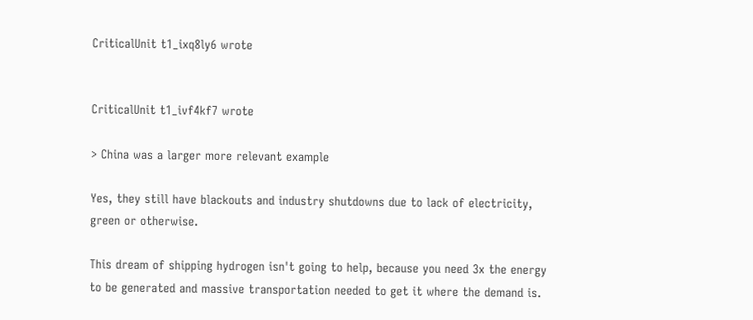CriticalUnit t1_ixq8ly6 wrote


CriticalUnit t1_ivf4kf7 wrote

> China was a larger more relevant example

Yes, they still have blackouts and industry shutdowns due to lack of electricity, green or otherwise.

This dream of shipping hydrogen isn't going to help, because you need 3x the energy to be generated and massive transportation needed to get it where the demand is.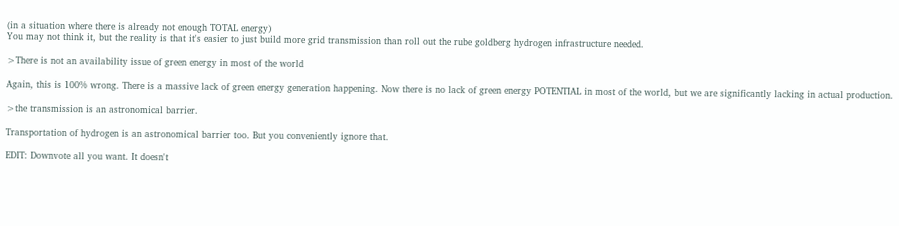(in a situation where there is already not enough TOTAL energy)
You may not think it, but the reality is that it's easier to just build more grid transmission than roll out the rube goldberg hydrogen infrastructure needed.

>There is not an availability issue of green energy in most of the world

Again, this is 100% wrong. There is a massive lack of green energy generation happening. Now there is no lack of green energy POTENTIAL in most of the world, but we are significantly lacking in actual production.

>the transmission is an astronomical barrier.

Transportation of hydrogen is an astronomical barrier too. But you conveniently ignore that.

EDIT: Downvote all you want. It doesn't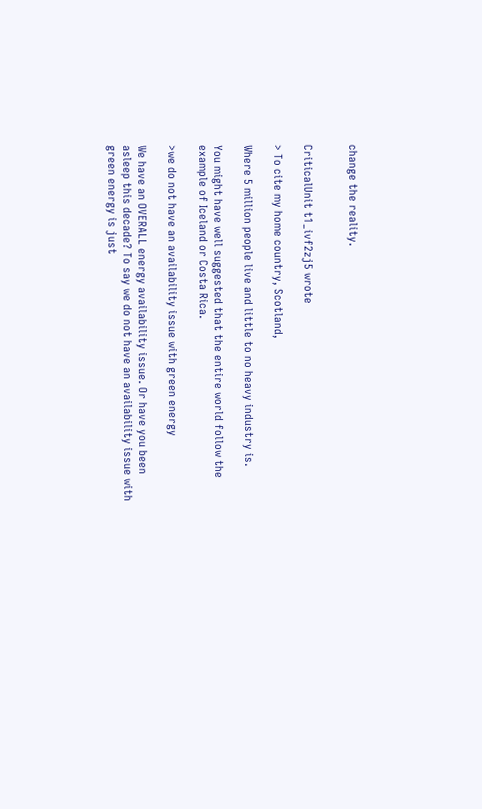change the reality.


CriticalUnit t1_ivf2zj5 wrote

> To cite my home country, Scotland,

Where 5 million people live and little to no heavy industry is.

You might have well suggested that the entire world follow the example of Iceland or Costa Rica.

>we do not have an availability issue with green energy

We have an OVERALL energy availability issue. Or have you been asleep this decade? To say we do not have an availability issue with green energy is just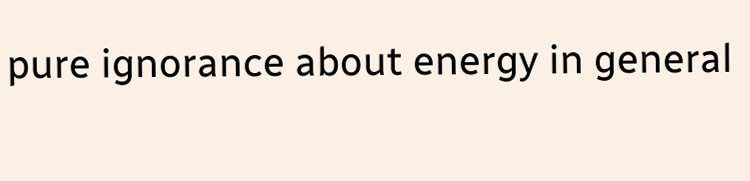pure ignorance about energy in general